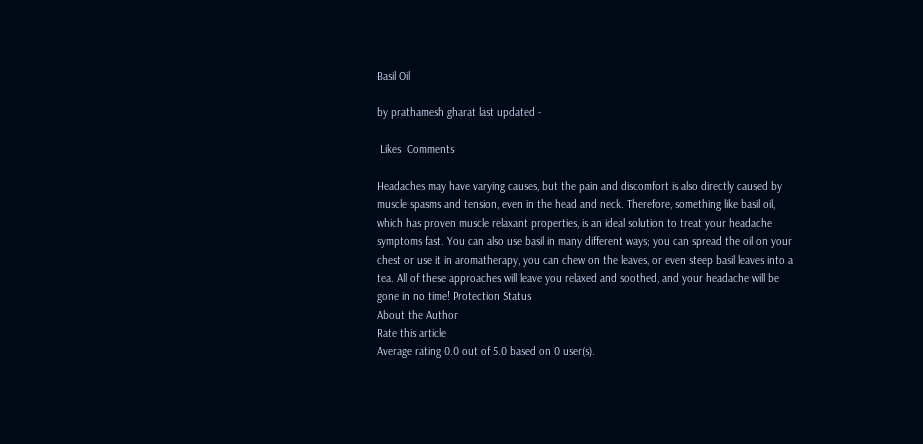Basil Oil

by prathamesh gharat last updated -

 Likes  Comments

Headaches may have varying causes, but the pain and discomfort is also directly caused by muscle spasms and tension, even in the head and neck. Therefore, something like basil oil, which has proven muscle relaxant properties, is an ideal solution to treat your headache symptoms fast. You can also use basil in many different ways; you can spread the oil on your chest or use it in aromatherapy, you can chew on the leaves, or even steep basil leaves into a tea. All of these approaches will leave you relaxed and soothed, and your headache will be gone in no time! Protection Status
About the Author
Rate this article
Average rating 0.0 out of 5.0 based on 0 user(s).